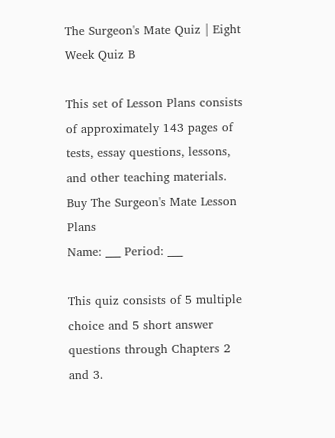The Surgeon's Mate Quiz | Eight Week Quiz B

This set of Lesson Plans consists of approximately 143 pages of tests, essay questions, lessons, and other teaching materials.
Buy The Surgeon's Mate Lesson Plans
Name: ___ Period: ___

This quiz consists of 5 multiple choice and 5 short answer questions through Chapters 2 and 3.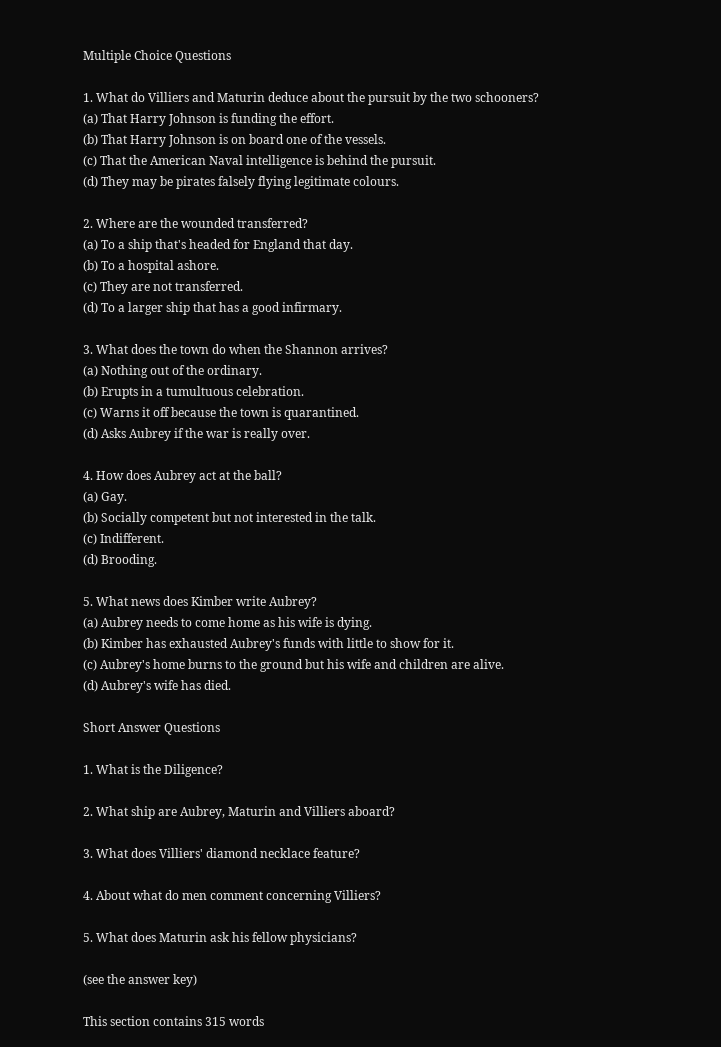Multiple Choice Questions

1. What do Villiers and Maturin deduce about the pursuit by the two schooners?
(a) That Harry Johnson is funding the effort.
(b) That Harry Johnson is on board one of the vessels.
(c) That the American Naval intelligence is behind the pursuit.
(d) They may be pirates falsely flying legitimate colours.

2. Where are the wounded transferred?
(a) To a ship that's headed for England that day.
(b) To a hospital ashore.
(c) They are not transferred.
(d) To a larger ship that has a good infirmary.

3. What does the town do when the Shannon arrives?
(a) Nothing out of the ordinary.
(b) Erupts in a tumultuous celebration.
(c) Warns it off because the town is quarantined.
(d) Asks Aubrey if the war is really over.

4. How does Aubrey act at the ball?
(a) Gay.
(b) Socially competent but not interested in the talk.
(c) Indifferent.
(d) Brooding.

5. What news does Kimber write Aubrey?
(a) Aubrey needs to come home as his wife is dying.
(b) Kimber has exhausted Aubrey's funds with little to show for it.
(c) Aubrey's home burns to the ground but his wife and children are alive.
(d) Aubrey's wife has died.

Short Answer Questions

1. What is the Diligence?

2. What ship are Aubrey, Maturin and Villiers aboard?

3. What does Villiers' diamond necklace feature?

4. About what do men comment concerning Villiers?

5. What does Maturin ask his fellow physicians?

(see the answer key)

This section contains 315 words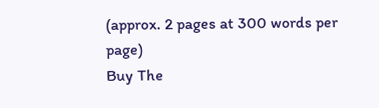(approx. 2 pages at 300 words per page)
Buy The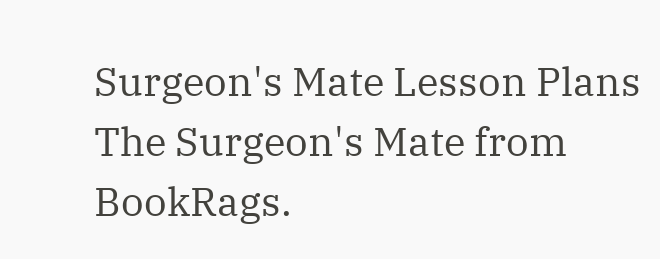Surgeon's Mate Lesson Plans
The Surgeon's Mate from BookRags.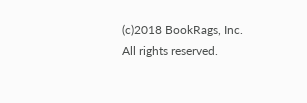(c)2018 BookRags, Inc. All rights reserved.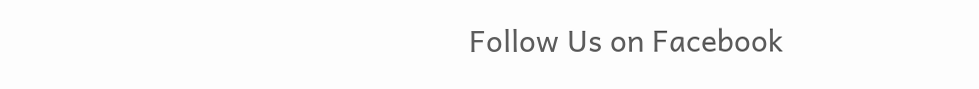Follow Us on Facebook